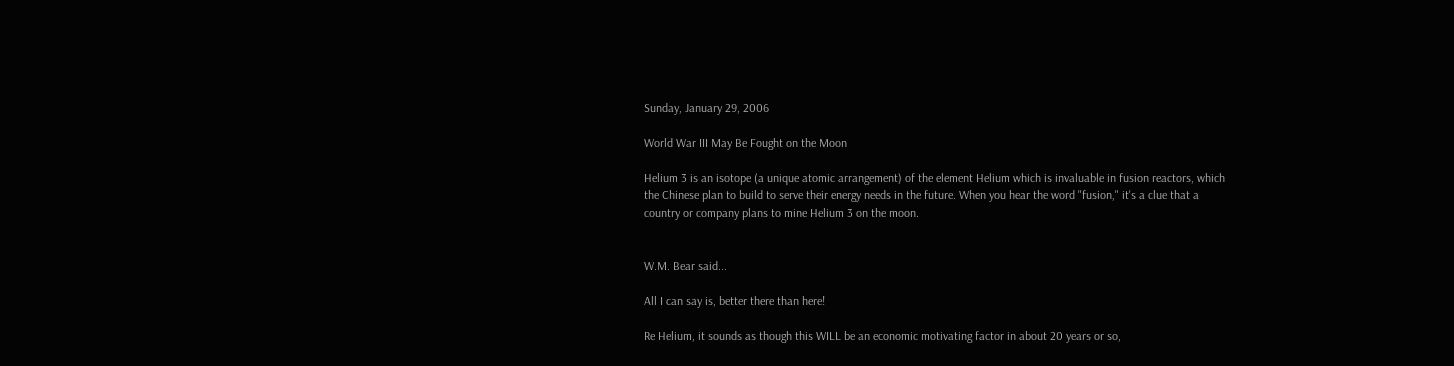Sunday, January 29, 2006

World War III May Be Fought on the Moon

Helium 3 is an isotope (a unique atomic arrangement) of the element Helium which is invaluable in fusion reactors, which the Chinese plan to build to serve their energy needs in the future. When you hear the word "fusion," it's a clue that a country or company plans to mine Helium 3 on the moon.


W.M. Bear said...

All I can say is, better there than here!

Re Helium, it sounds as though this WILL be an economic motivating factor in about 20 years or so,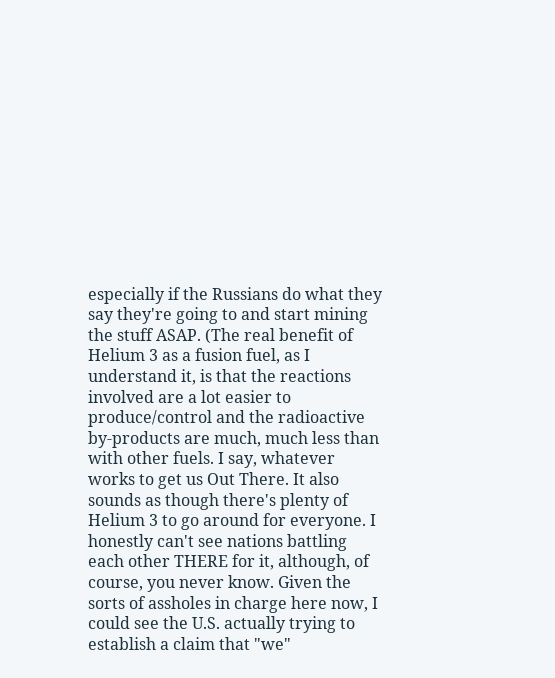especially if the Russians do what they say they're going to and start mining the stuff ASAP. (The real benefit of Helium 3 as a fusion fuel, as I understand it, is that the reactions involved are a lot easier to produce/control and the radioactive by-products are much, much less than with other fuels. I say, whatever works to get us Out There. It also sounds as though there's plenty of Helium 3 to go around for everyone. I honestly can't see nations battling each other THERE for it, although, of course, you never know. Given the sorts of assholes in charge here now, I could see the U.S. actually trying to establish a claim that "we"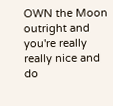OWN the Moon outright and you're really really nice and do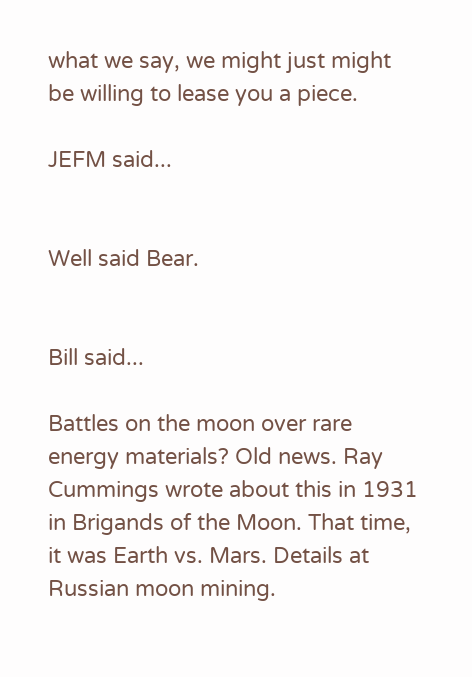what we say, we might just might be willing to lease you a piece.

JEFM said...


Well said Bear.


Bill said...

Battles on the moon over rare energy materials? Old news. Ray Cummings wrote about this in 1931 in Brigands of the Moon. That time, it was Earth vs. Mars. Details at Russian moon mining.